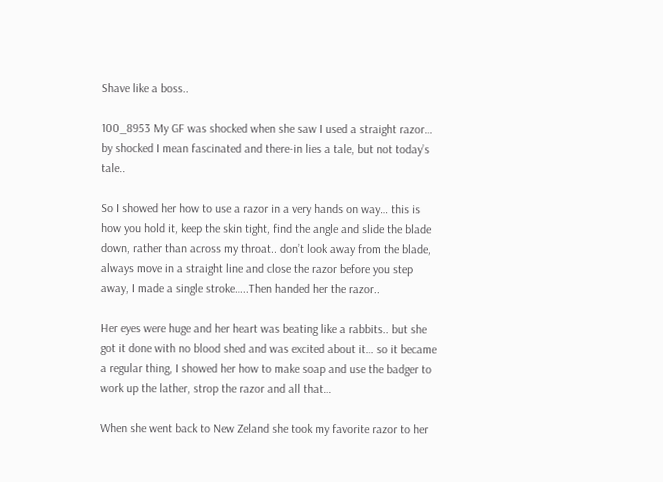Shave like a boss..

100_8953 My GF was shocked when she saw I used a straight razor… by shocked I mean fascinated and there-in lies a tale, but not today’s tale..

So I showed her how to use a razor in a very hands on way… this is how you hold it, keep the skin tight, find the angle and slide the blade down, rather than across my throat.. don’t look away from the blade, always move in a straight line and close the razor before you step away, I made a single stroke…..Then handed her the razor..

Her eyes were huge and her heart was beating like a rabbits.. but she got it done with no blood shed and was excited about it… so it became a regular thing, I showed her how to make soap and use the badger to work up the lather, strop the razor and all that…

When she went back to New Zeland she took my favorite razor to her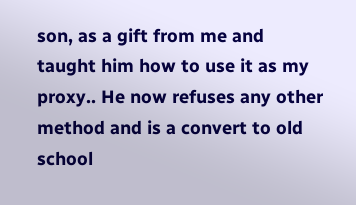son, as a gift from me and taught him how to use it as my proxy.. He now refuses any other method and is a convert to old school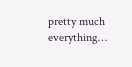pretty much everything…